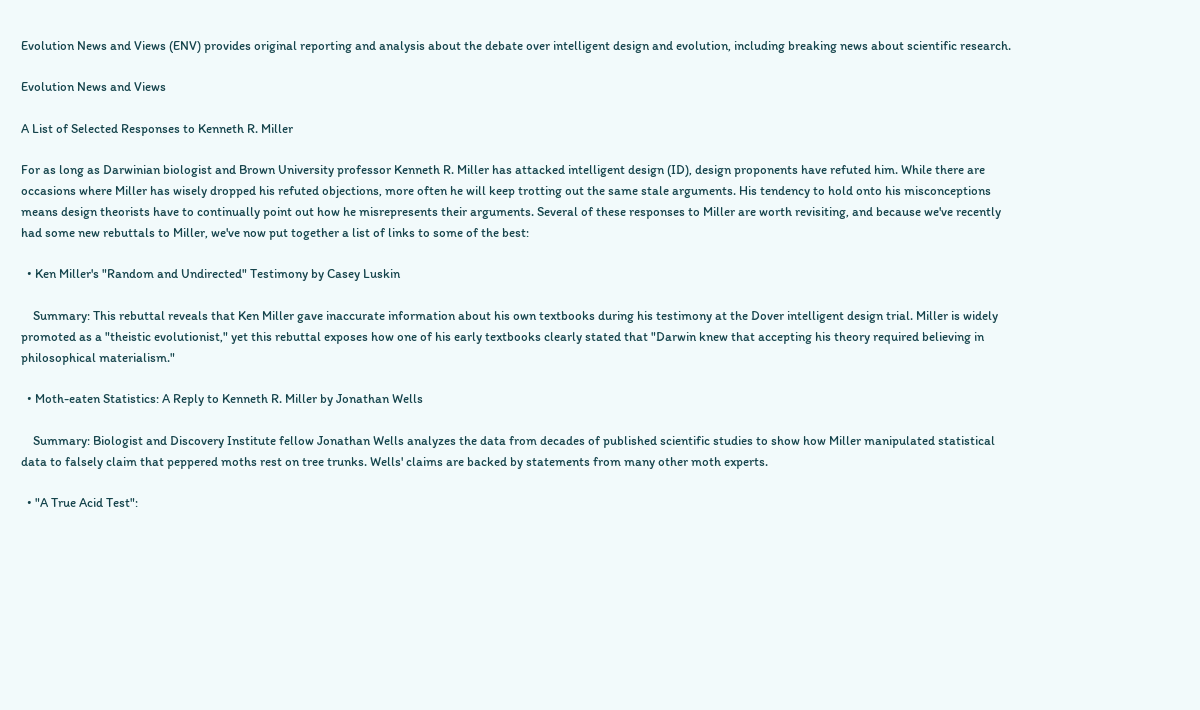Evolution News and Views (ENV) provides original reporting and analysis about the debate over intelligent design and evolution, including breaking news about scientific research.

Evolution News and Views

A List of Selected Responses to Kenneth R. Miller

For as long as Darwinian biologist and Brown University professor Kenneth R. Miller has attacked intelligent design (ID), design proponents have refuted him. While there are occasions where Miller has wisely dropped his refuted objections, more often he will keep trotting out the same stale arguments. His tendency to hold onto his misconceptions means design theorists have to continually point out how he misrepresents their arguments. Several of these responses to Miller are worth revisiting, and because we've recently had some new rebuttals to Miller, we've now put together a list of links to some of the best:

  • Ken Miller's "Random and Undirected" Testimony by Casey Luskin

    Summary: This rebuttal reveals that Ken Miller gave inaccurate information about his own textbooks during his testimony at the Dover intelligent design trial. Miller is widely promoted as a "theistic evolutionist," yet this rebuttal exposes how one of his early textbooks clearly stated that "Darwin knew that accepting his theory required believing in philosophical materialism."

  • Moth-eaten Statistics: A Reply to Kenneth R. Miller by Jonathan Wells

    Summary: Biologist and Discovery Institute fellow Jonathan Wells analyzes the data from decades of published scientific studies to show how Miller manipulated statistical data to falsely claim that peppered moths rest on tree trunks. Wells' claims are backed by statements from many other moth experts.

  • "A True Acid Test":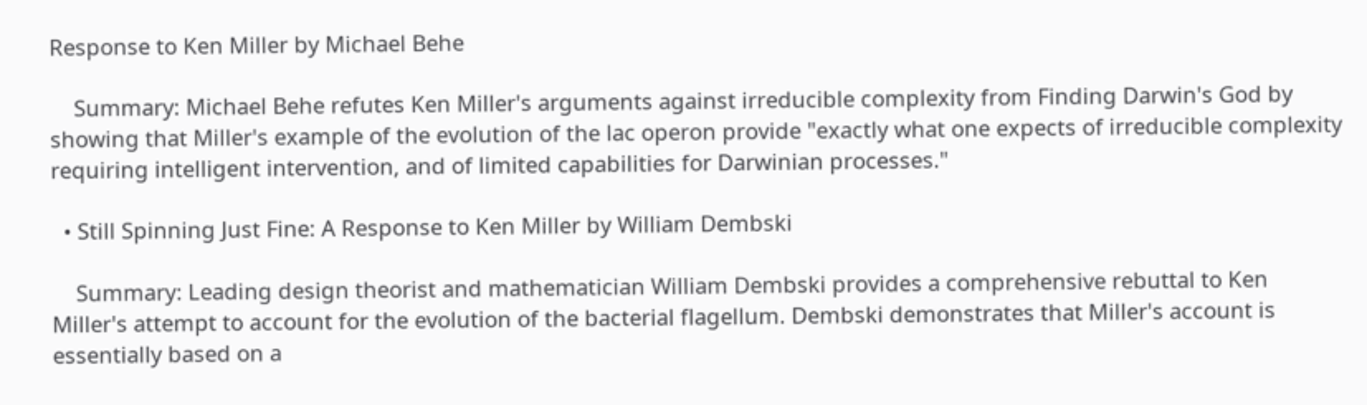Response to Ken Miller by Michael Behe

    Summary: Michael Behe refutes Ken Miller's arguments against irreducible complexity from Finding Darwin's God by showing that Miller's example of the evolution of the lac operon provide "exactly what one expects of irreducible complexity requiring intelligent intervention, and of limited capabilities for Darwinian processes."

  • Still Spinning Just Fine: A Response to Ken Miller by William Dembski

    Summary: Leading design theorist and mathematician William Dembski provides a comprehensive rebuttal to Ken Miller's attempt to account for the evolution of the bacterial flagellum. Dembski demonstrates that Miller's account is essentially based on a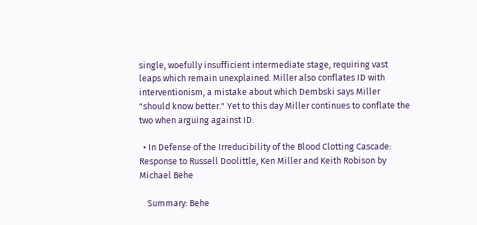single, woefully insufficient intermediate stage, requiring vast leaps which remain unexplained. Miller also conflates ID with interventionism, a mistake about which Dembski says Miller "should know better." Yet to this day Miller continues to conflate the two when arguing against ID.

  • In Defense of the Irreducibility of the Blood Clotting Cascade: Response to Russell Doolittle, Ken Miller and Keith Robison by Michael Behe

    Summary: Behe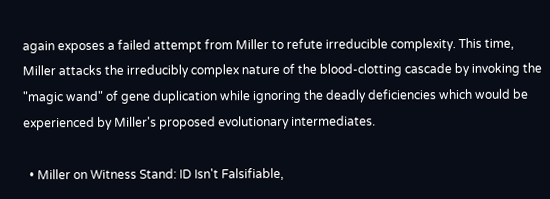again exposes a failed attempt from Miller to refute irreducible complexity. This time, Miller attacks the irreducibly complex nature of the blood-clotting cascade by invoking the "magic wand" of gene duplication while ignoring the deadly deficiencies which would be experienced by Miller's proposed evolutionary intermediates.

  • Miller on Witness Stand: ID Isn't Falsifiable,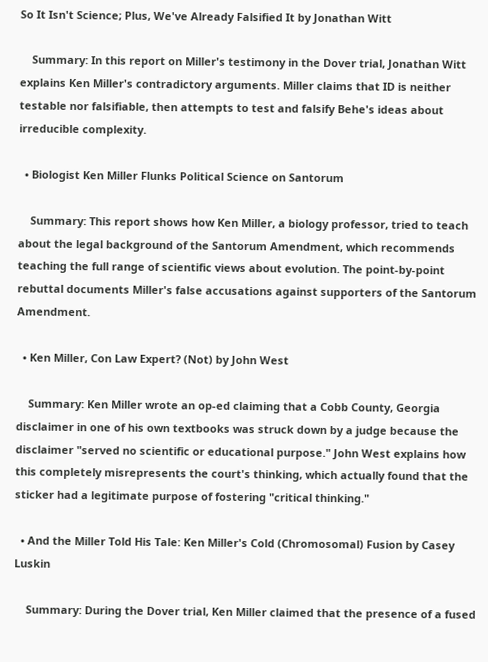So It Isn't Science; Plus, We've Already Falsified It by Jonathan Witt

    Summary: In this report on Miller's testimony in the Dover trial, Jonathan Witt explains Ken Miller's contradictory arguments. Miller claims that ID is neither testable nor falsifiable, then attempts to test and falsify Behe's ideas about irreducible complexity.

  • Biologist Ken Miller Flunks Political Science on Santorum

    Summary: This report shows how Ken Miller, a biology professor, tried to teach about the legal background of the Santorum Amendment, which recommends teaching the full range of scientific views about evolution. The point-by-point rebuttal documents Miller's false accusations against supporters of the Santorum Amendment.

  • Ken Miller, Con Law Expert? (Not) by John West

    Summary: Ken Miller wrote an op-ed claiming that a Cobb County, Georgia disclaimer in one of his own textbooks was struck down by a judge because the disclaimer "served no scientific or educational purpose." John West explains how this completely misrepresents the court's thinking, which actually found that the sticker had a legitimate purpose of fostering "critical thinking."

  • And the Miller Told His Tale: Ken Miller's Cold (Chromosomal) Fusion by Casey Luskin

    Summary: During the Dover trial, Ken Miller claimed that the presence of a fused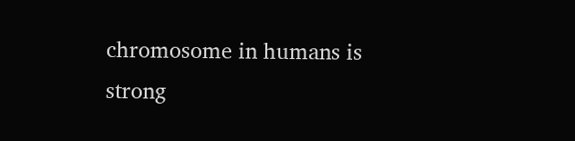chromosome in humans is strong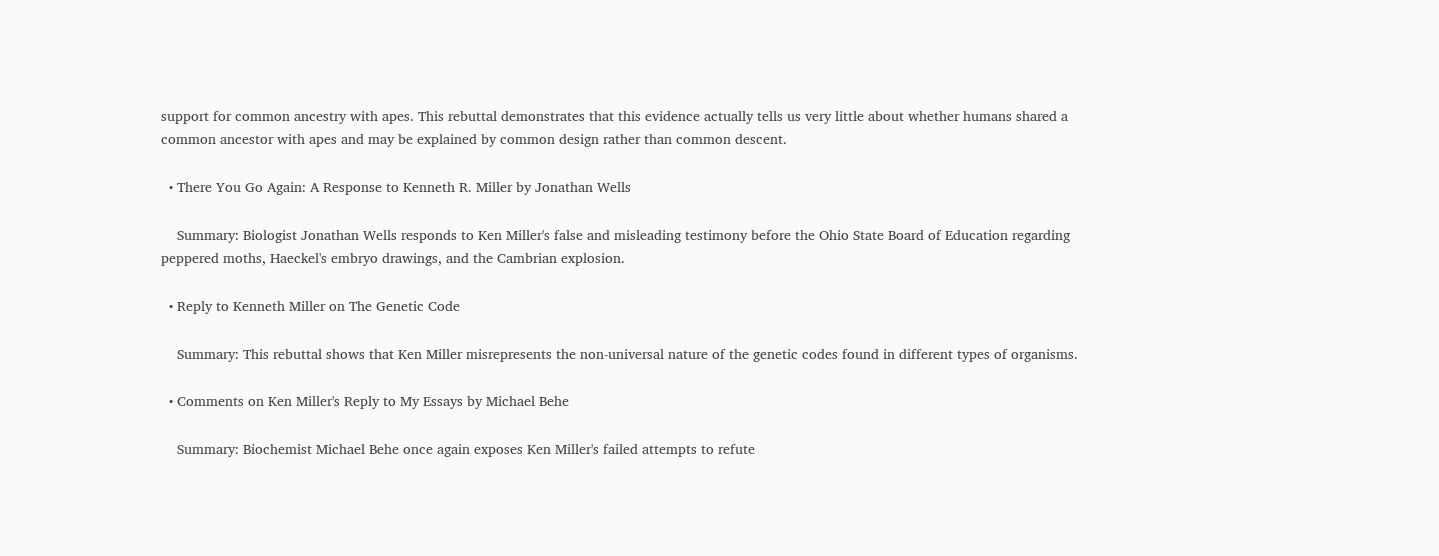support for common ancestry with apes. This rebuttal demonstrates that this evidence actually tells us very little about whether humans shared a common ancestor with apes and may be explained by common design rather than common descent.

  • There You Go Again: A Response to Kenneth R. Miller by Jonathan Wells

    Summary: Biologist Jonathan Wells responds to Ken Miller's false and misleading testimony before the Ohio State Board of Education regarding peppered moths, Haeckel's embryo drawings, and the Cambrian explosion.

  • Reply to Kenneth Miller on The Genetic Code

    Summary: This rebuttal shows that Ken Miller misrepresents the non-universal nature of the genetic codes found in different types of organisms.

  • Comments on Ken Miller's Reply to My Essays by Michael Behe

    Summary: Biochemist Michael Behe once again exposes Ken Miller's failed attempts to refute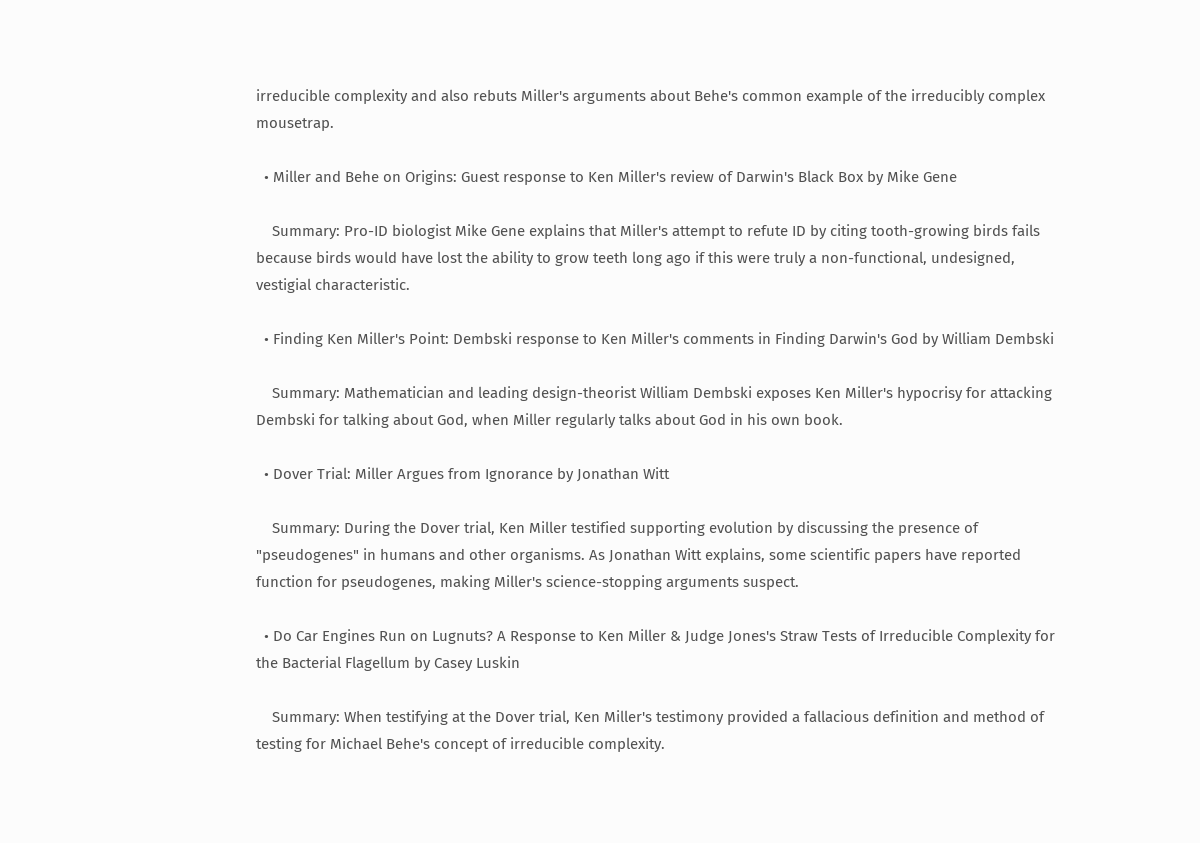irreducible complexity and also rebuts Miller's arguments about Behe's common example of the irreducibly complex mousetrap.

  • Miller and Behe on Origins: Guest response to Ken Miller's review of Darwin's Black Box by Mike Gene

    Summary: Pro-ID biologist Mike Gene explains that Miller's attempt to refute ID by citing tooth-growing birds fails because birds would have lost the ability to grow teeth long ago if this were truly a non-functional, undesigned, vestigial characteristic.

  • Finding Ken Miller's Point: Dembski response to Ken Miller's comments in Finding Darwin's God by William Dembski

    Summary: Mathematician and leading design-theorist William Dembski exposes Ken Miller's hypocrisy for attacking Dembski for talking about God, when Miller regularly talks about God in his own book.

  • Dover Trial: Miller Argues from Ignorance by Jonathan Witt

    Summary: During the Dover trial, Ken Miller testified supporting evolution by discussing the presence of "pseudogenes" in humans and other organisms. As Jonathan Witt explains, some scientific papers have reported function for pseudogenes, making Miller's science-stopping arguments suspect.

  • Do Car Engines Run on Lugnuts? A Response to Ken Miller & Judge Jones's Straw Tests of Irreducible Complexity for the Bacterial Flagellum by Casey Luskin

    Summary: When testifying at the Dover trial, Ken Miller's testimony provided a fallacious definition and method of testing for Michael Behe's concept of irreducible complexity.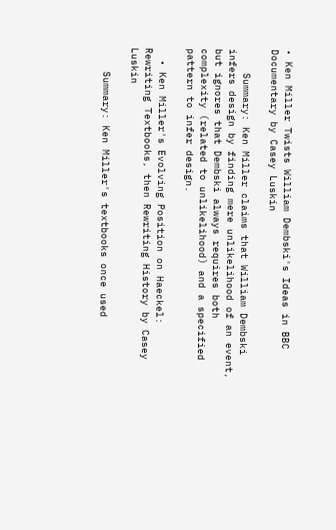• Ken Miller Twists William Dembski's Ideas in BBC Documentary by Casey Luskin

    Summary: Ken Miller claims that William Dembski infers design by finding mere unlikelihood of an event, but ignores that Dembski always requires both complexity (related to unlikelihood) and a specified pattern to infer design.

  • Ken Miller's Evolving Position on Haeckel: Rewriting Textbooks, then Rewriting History by Casey Luskin

    Summary: Ken Miller's textbooks once used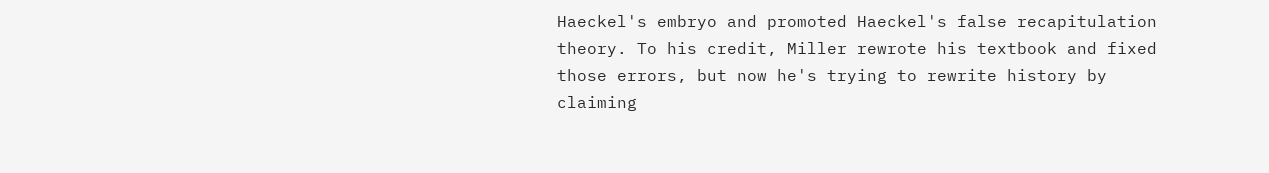Haeckel's embryo and promoted Haeckel's false recapitulation theory. To his credit, Miller rewrote his textbook and fixed those errors, but now he's trying to rewrite history by claiming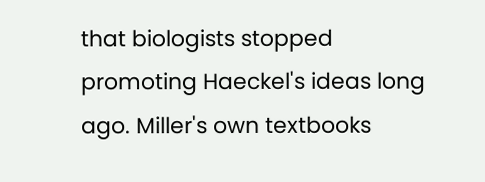that biologists stopped promoting Haeckel's ideas long ago. Miller's own textbooks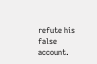refute his false account.